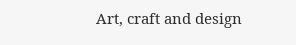Art, craft and design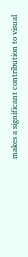makes a significant contribution to visual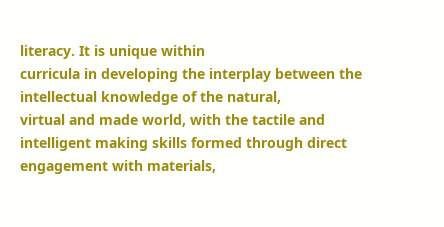literacy. It is unique within
curricula in developing the interplay between the intellectual knowledge of the natural,
virtual and made world, with the tactile and intelligent making skills formed through direct
engagement with materials,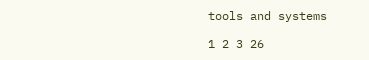tools and systems

1 2 3 26